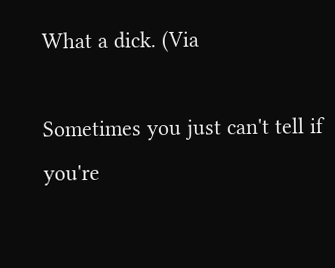What a dick. (Via

Sometimes you just can't tell if you're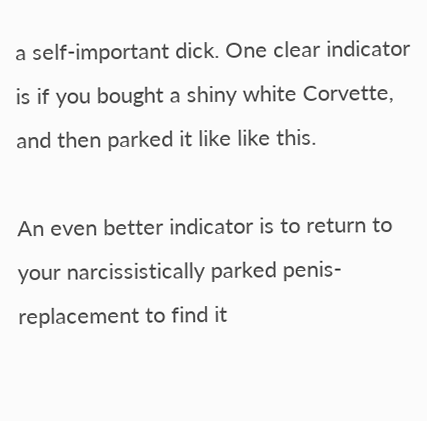a self-important dick. One clear indicator is if you bought a shiny white Corvette, and then parked it like like this.

An even better indicator is to return to your narcissistically parked penis-replacement to find it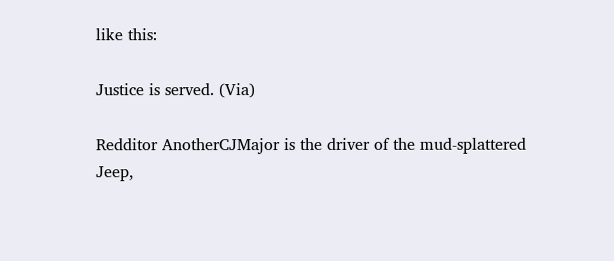like this:

Justice is served. (Via)

Redditor AnotherCJMajor is the driver of the mud-splattered Jeep,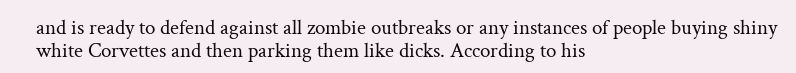and is ready to defend against all zombie outbreaks or any instances of people buying shiny white Corvettes and then parking them like dicks. According to his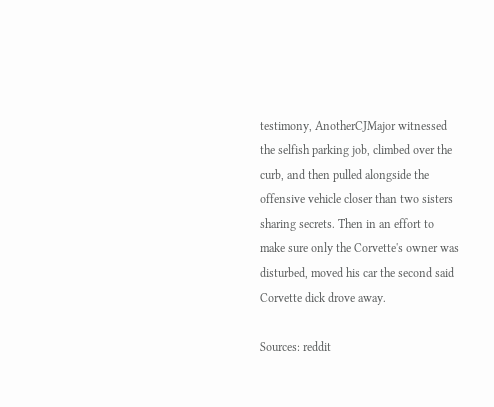testimony, AnotherCJMajor witnessed the selfish parking job, climbed over the curb, and then pulled alongside the offensive vehicle closer than two sisters sharing secrets. Then in an effort to make sure only the Corvette's owner was disturbed, moved his car the second said Corvette dick drove away.

Sources: reddit